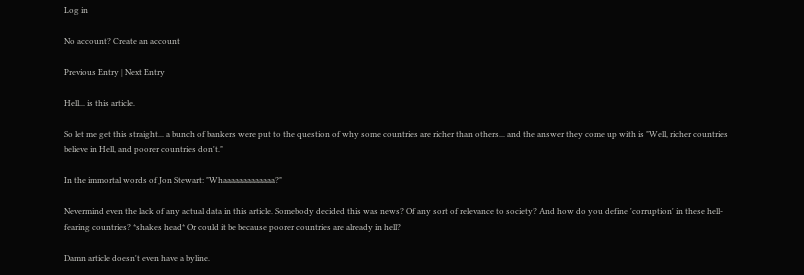Log in

No account? Create an account

Previous Entry | Next Entry

Hell... is this article.

So let me get this straight... a bunch of bankers were put to the question of why some countries are richer than others... and the answer they come up with is "Well, richer countries believe in Hell, and poorer countries don't."

In the immortal words of Jon Stewart: "Whaaaaaaaaaaaaa?"

Nevermind even the lack of any actual data in this article. Somebody decided this was news? Of any sort of relevance to society? And how do you define 'corruption' in these hell-fearing countries? *shakes head* Or could it be because poorer countries are already in hell?

Damn article doesn't even have a byline.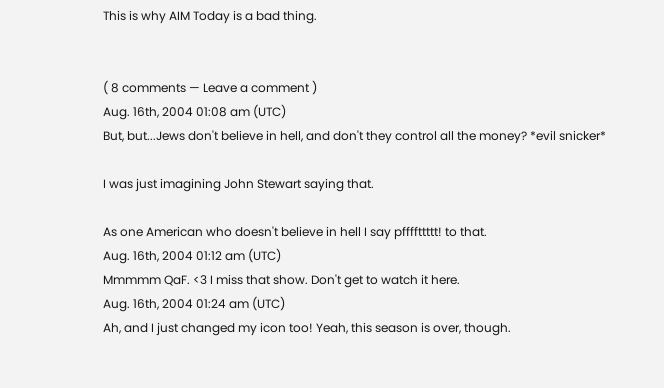This is why AIM Today is a bad thing.


( 8 comments — Leave a comment )
Aug. 16th, 2004 01:08 am (UTC)
But, but...Jews don't believe in hell, and don't they control all the money? *evil snicker*

I was just imagining John Stewart saying that.

As one American who doesn't believe in hell I say pffffttttt! to that.
Aug. 16th, 2004 01:12 am (UTC)
Mmmmm QaF. <3 I miss that show. Don't get to watch it here.
Aug. 16th, 2004 01:24 am (UTC)
Ah, and I just changed my icon too! Yeah, this season is over, though.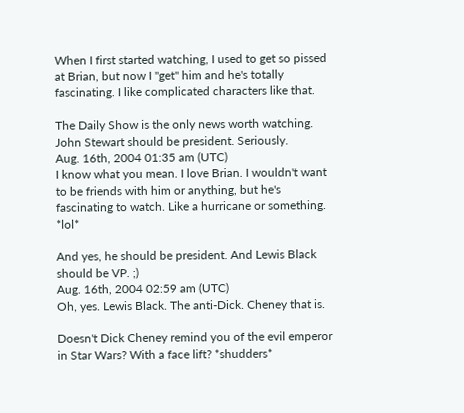When I first started watching, I used to get so pissed at Brian, but now I "get" him and he's totally fascinating. I like complicated characters like that.

The Daily Show is the only news worth watching. John Stewart should be president. Seriously.
Aug. 16th, 2004 01:35 am (UTC)
I know what you mean. I love Brian. I wouldn't want to be friends with him or anything, but he's fascinating to watch. Like a hurricane or something. *lol*

And yes, he should be president. And Lewis Black should be VP. ;)
Aug. 16th, 2004 02:59 am (UTC)
Oh, yes. Lewis Black. The anti-Dick. Cheney that is.

Doesn't Dick Cheney remind you of the evil emperor in Star Wars? With a face lift? *shudders*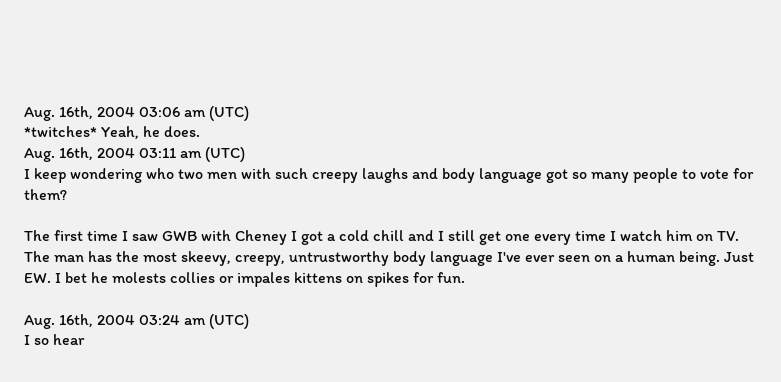Aug. 16th, 2004 03:06 am (UTC)
*twitches* Yeah, he does.
Aug. 16th, 2004 03:11 am (UTC)
I keep wondering who two men with such creepy laughs and body language got so many people to vote for them?

The first time I saw GWB with Cheney I got a cold chill and I still get one every time I watch him on TV. The man has the most skeevy, creepy, untrustworthy body language I've ever seen on a human being. Just EW. I bet he molests collies or impales kittens on spikes for fun.

Aug. 16th, 2004 03:24 am (UTC)
I so hear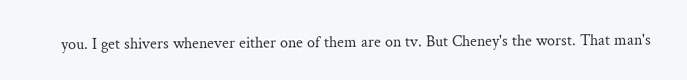you. I get shivers whenever either one of them are on tv. But Cheney's the worst. That man's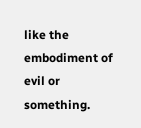like the embodiment of evil or something.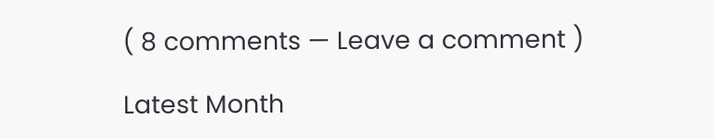( 8 comments — Leave a comment )

Latest Month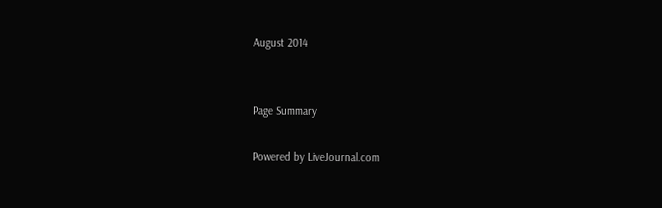August 2014


Page Summary

Powered by LiveJournal.com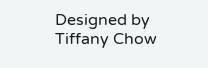Designed by Tiffany Chow